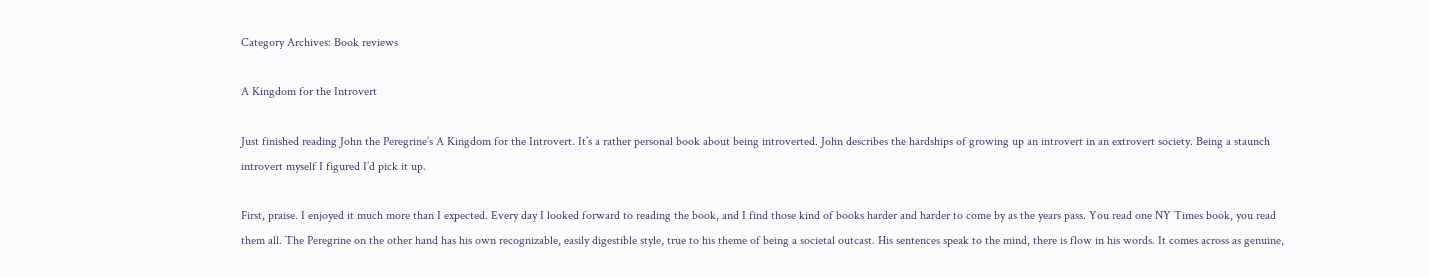Category Archives: Book reviews

A Kingdom for the Introvert

Just finished reading John the Peregrine’s A Kingdom for the Introvert. It’s a rather personal book about being introverted. John describes the hardships of growing up an introvert in an extrovert society. Being a staunch introvert myself I figured I’d pick it up.

First, praise. I enjoyed it much more than I expected. Every day I looked forward to reading the book, and I find those kind of books harder and harder to come by as the years pass. You read one NY Times book, you read them all. The Peregrine on the other hand has his own recognizable, easily digestible style, true to his theme of being a societal outcast. His sentences speak to the mind, there is flow in his words. It comes across as genuine,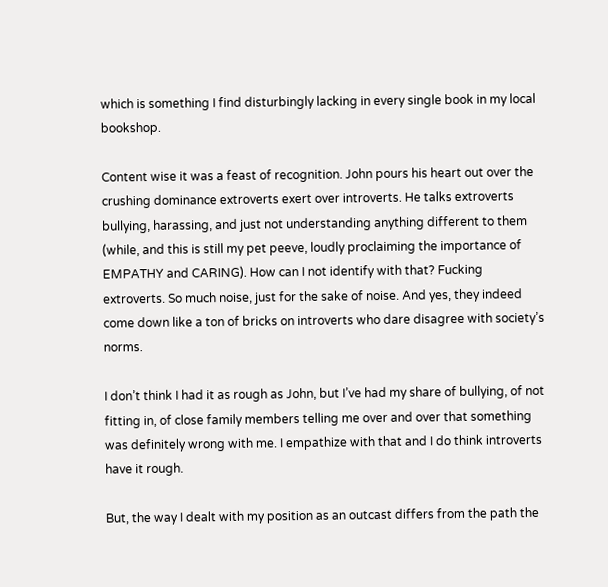which is something I find disturbingly lacking in every single book in my local bookshop.

Content wise it was a feast of recognition. John pours his heart out over the crushing dominance extroverts exert over introverts. He talks extroverts bullying, harassing, and just not understanding anything different to them (while, and this is still my pet peeve, loudly proclaiming the importance of EMPATHY and CARING). How can I not identify with that? Fucking extroverts. So much noise, just for the sake of noise. And yes, they indeed come down like a ton of bricks on introverts who dare disagree with society’s norms.

I don’t think I had it as rough as John, but I’ve had my share of bullying, of not fitting in, of close family members telling me over and over that something was definitely wrong with me. I empathize with that and I do think introverts have it rough.

But, the way I dealt with my position as an outcast differs from the path the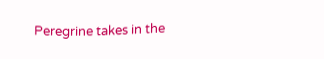Peregrine takes in the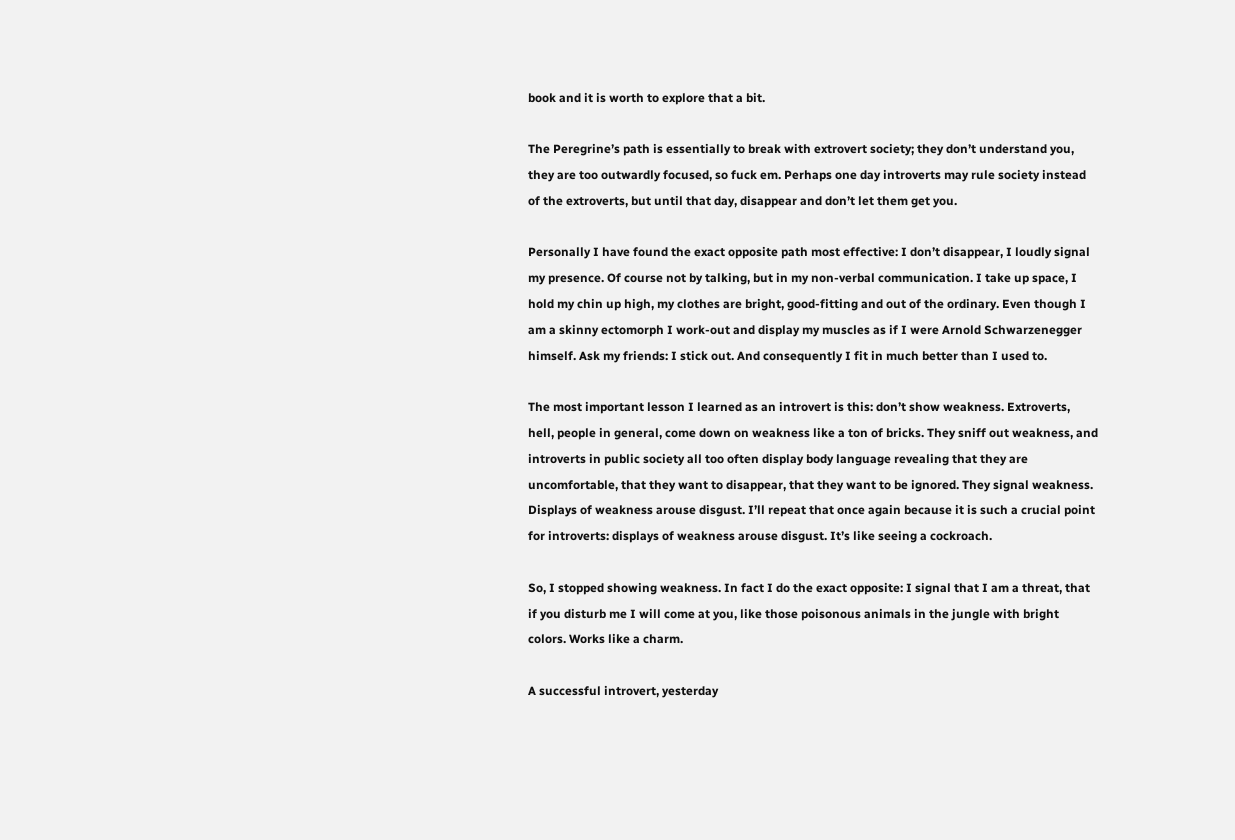book and it is worth to explore that a bit.

The Peregrine’s path is essentially to break with extrovert society; they don’t understand you, they are too outwardly focused, so fuck em. Perhaps one day introverts may rule society instead of the extroverts, but until that day, disappear and don’t let them get you.

Personally I have found the exact opposite path most effective: I don’t disappear, I loudly signal my presence. Of course not by talking, but in my non-verbal communication. I take up space, I hold my chin up high, my clothes are bright, good-fitting and out of the ordinary. Even though I am a skinny ectomorph I work-out and display my muscles as if I were Arnold Schwarzenegger himself. Ask my friends: I stick out. And consequently I fit in much better than I used to.

The most important lesson I learned as an introvert is this: don’t show weakness. Extroverts, hell, people in general, come down on weakness like a ton of bricks. They sniff out weakness, and introverts in public society all too often display body language revealing that they are uncomfortable, that they want to disappear, that they want to be ignored. They signal weakness. Displays of weakness arouse disgust. I’ll repeat that once again because it is such a crucial point for introverts: displays of weakness arouse disgust. It’s like seeing a cockroach.

So, I stopped showing weakness. In fact I do the exact opposite: I signal that I am a threat, that if you disturb me I will come at you, like those poisonous animals in the jungle with bright colors. Works like a charm.

A successful introvert, yesterday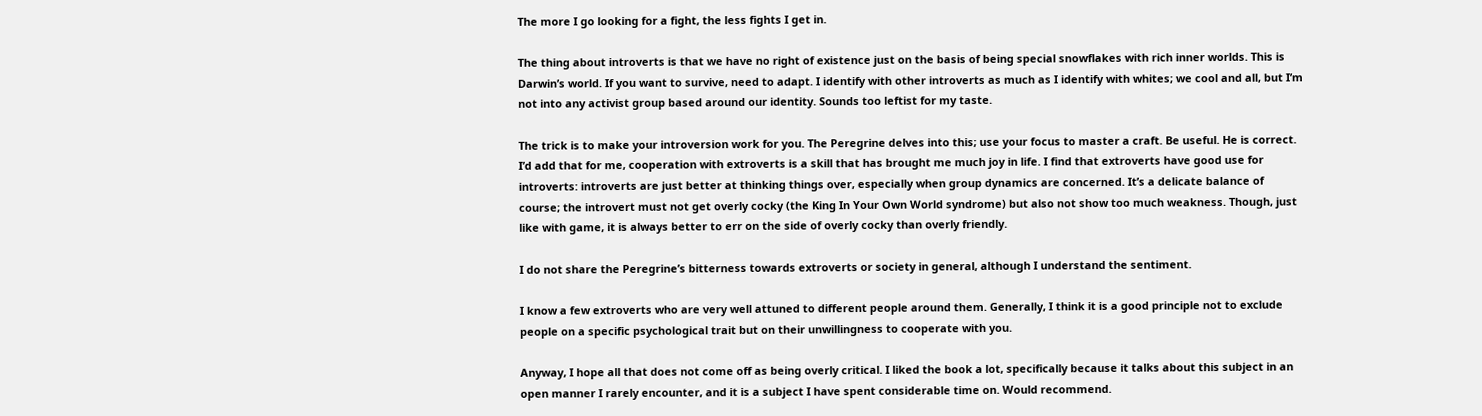The more I go looking for a fight, the less fights I get in.

The thing about introverts is that we have no right of existence just on the basis of being special snowflakes with rich inner worlds. This is Darwin’s world. If you want to survive, need to adapt. I identify with other introverts as much as I identify with whites; we cool and all, but I’m not into any activist group based around our identity. Sounds too leftist for my taste.

The trick is to make your introversion work for you. The Peregrine delves into this; use your focus to master a craft. Be useful. He is correct. I’d add that for me, cooperation with extroverts is a skill that has brought me much joy in life. I find that extroverts have good use for introverts: introverts are just better at thinking things over, especially when group dynamics are concerned. It’s a delicate balance of course; the introvert must not get overly cocky (the King In Your Own World syndrome) but also not show too much weakness. Though, just like with game, it is always better to err on the side of overly cocky than overly friendly.

I do not share the Peregrine’s bitterness towards extroverts or society in general, although I understand the sentiment.

I know a few extroverts who are very well attuned to different people around them. Generally, I think it is a good principle not to exclude people on a specific psychological trait but on their unwillingness to cooperate with you.

Anyway, I hope all that does not come off as being overly critical. I liked the book a lot, specifically because it talks about this subject in an open manner I rarely encounter, and it is a subject I have spent considerable time on. Would recommend.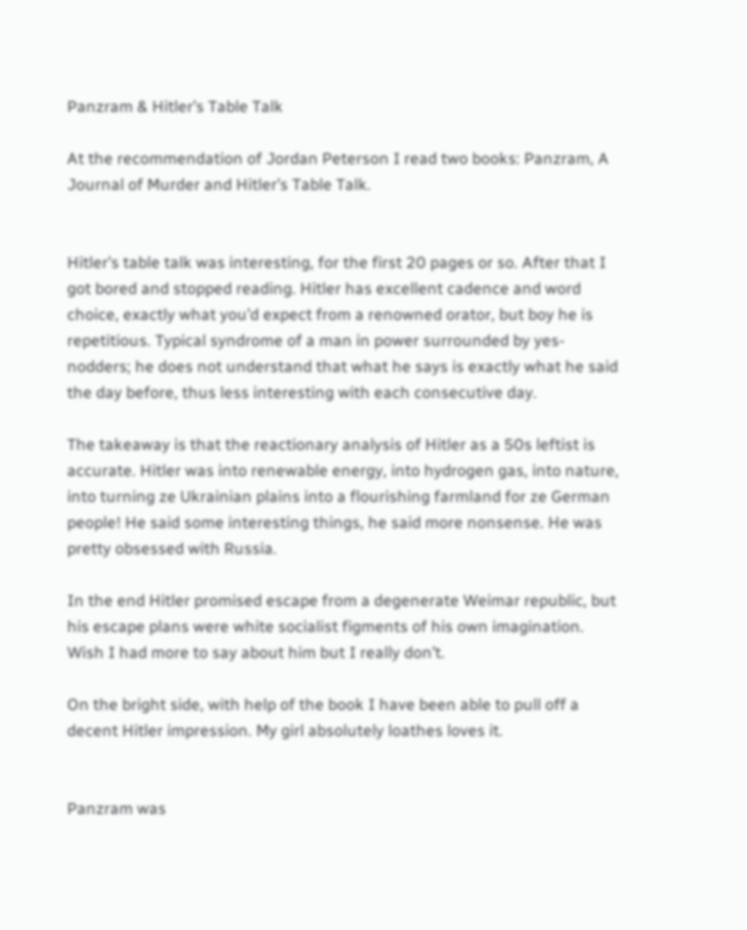Panzram & Hitler’s Table Talk

At the recommendation of Jordan Peterson I read two books: Panzram, A Journal of Murder and Hitler’s Table Talk.


Hitler’s table talk was interesting, for the first 20 pages or so. After that I got bored and stopped reading. Hitler has excellent cadence and word choice, exactly what you’d expect from a renowned orator, but boy he is repetitious. Typical syndrome of a man in power surrounded by yes-nodders; he does not understand that what he says is exactly what he said the day before, thus less interesting with each consecutive day.

The takeaway is that the reactionary analysis of Hitler as a 50s leftist is accurate. Hitler was into renewable energy, into hydrogen gas, into nature, into turning ze Ukrainian plains into a flourishing farmland for ze German people! He said some interesting things, he said more nonsense. He was pretty obsessed with Russia.

In the end Hitler promised escape from a degenerate Weimar republic, but his escape plans were white socialist figments of his own imagination. Wish I had more to say about him but I really don’t.

On the bright side, with help of the book I have been able to pull off a decent Hitler impression. My girl absolutely loathes loves it.


Panzram was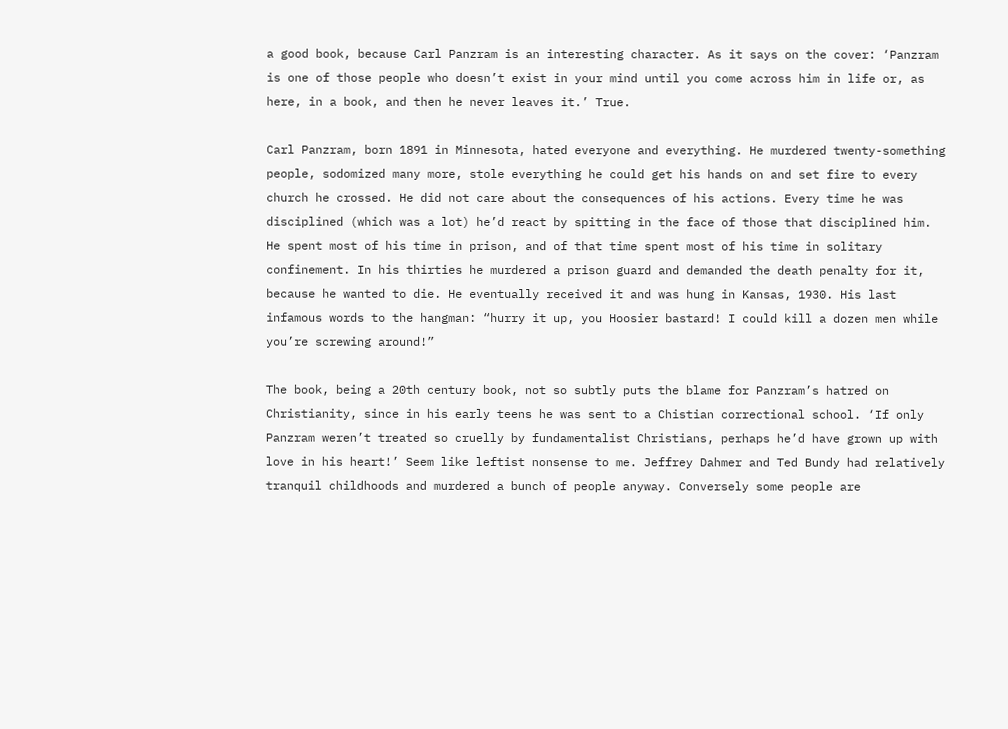a good book, because Carl Panzram is an interesting character. As it says on the cover: ‘Panzram is one of those people who doesn’t exist in your mind until you come across him in life or, as here, in a book, and then he never leaves it.’ True.

Carl Panzram, born 1891 in Minnesota, hated everyone and everything. He murdered twenty-something people, sodomized many more, stole everything he could get his hands on and set fire to every church he crossed. He did not care about the consequences of his actions. Every time he was disciplined (which was a lot) he’d react by spitting in the face of those that disciplined him. He spent most of his time in prison, and of that time spent most of his time in solitary confinement. In his thirties he murdered a prison guard and demanded the death penalty for it, because he wanted to die. He eventually received it and was hung in Kansas, 1930. His last infamous words to the hangman: “hurry it up, you Hoosier bastard! I could kill a dozen men while you’re screwing around!”

The book, being a 20th century book, not so subtly puts the blame for Panzram’s hatred on Christianity, since in his early teens he was sent to a Chistian correctional school. ‘If only Panzram weren’t treated so cruelly by fundamentalist Christians, perhaps he’d have grown up with love in his heart!’ Seem like leftist nonsense to me. Jeffrey Dahmer and Ted Bundy had relatively tranquil childhoods and murdered a bunch of people anyway. Conversely some people are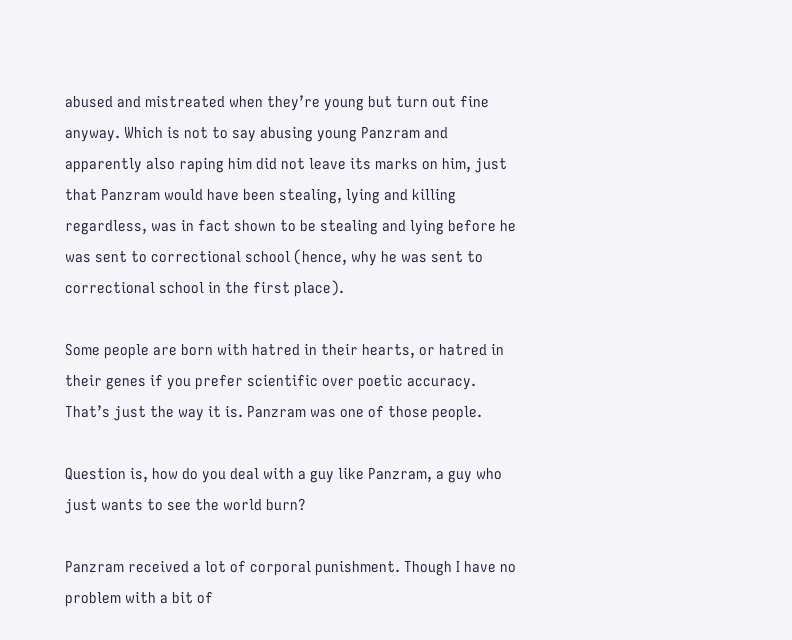abused and mistreated when they’re young but turn out fine anyway. Which is not to say abusing young Panzram and apparently also raping him did not leave its marks on him, just that Panzram would have been stealing, lying and killing regardless, was in fact shown to be stealing and lying before he was sent to correctional school (hence, why he was sent to correctional school in the first place).

Some people are born with hatred in their hearts, or hatred in their genes if you prefer scientific over poetic accuracy. That’s just the way it is. Panzram was one of those people.

Question is, how do you deal with a guy like Panzram, a guy who just wants to see the world burn?

Panzram received a lot of corporal punishment. Though I have no problem with a bit of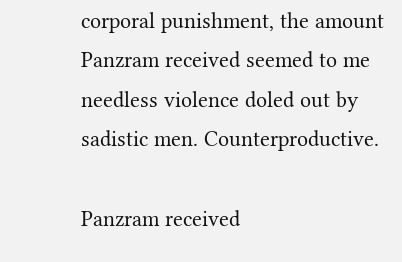corporal punishment, the amount Panzram received seemed to me needless violence doled out by sadistic men. Counterproductive.

Panzram received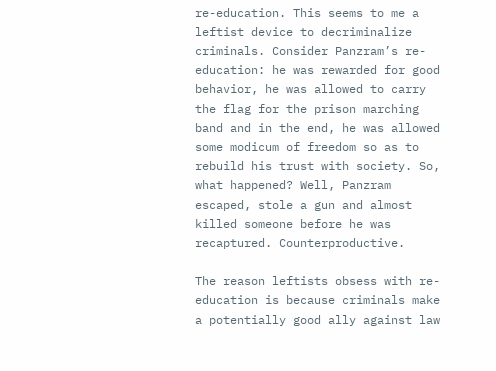re-education. This seems to me a leftist device to decriminalize criminals. Consider Panzram’s re-education: he was rewarded for good behavior, he was allowed to carry the flag for the prison marching  band and in the end, he was allowed some modicum of freedom so as to rebuild his trust with society. So, what happened? Well, Panzram escaped, stole a gun and almost killed someone before he was recaptured. Counterproductive.

The reason leftists obsess with re-education is because criminals make a potentially good ally against law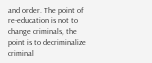and order. The point of re-education is not to change criminals, the point is to decriminalize criminal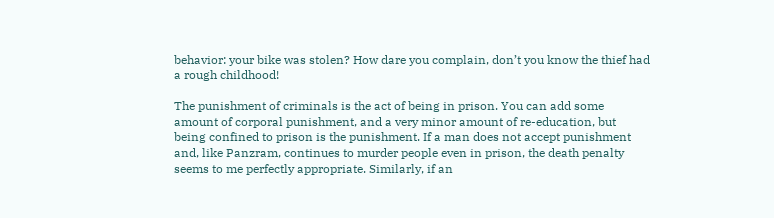behavior: your bike was stolen? How dare you complain, don’t you know the thief had a rough childhood!

The punishment of criminals is the act of being in prison. You can add some amount of corporal punishment, and a very minor amount of re-education, but being confined to prison is the punishment. If a man does not accept punishment and, like Panzram, continues to murder people even in prison, the death penalty seems to me perfectly appropriate. Similarly, if an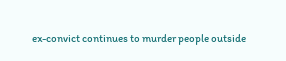ex-convict continues to murder people outside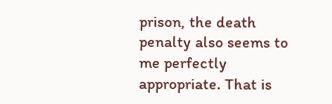prison, the death penalty also seems to me perfectly appropriate. That is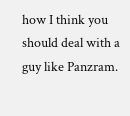how I think you should deal with a guy like Panzram.